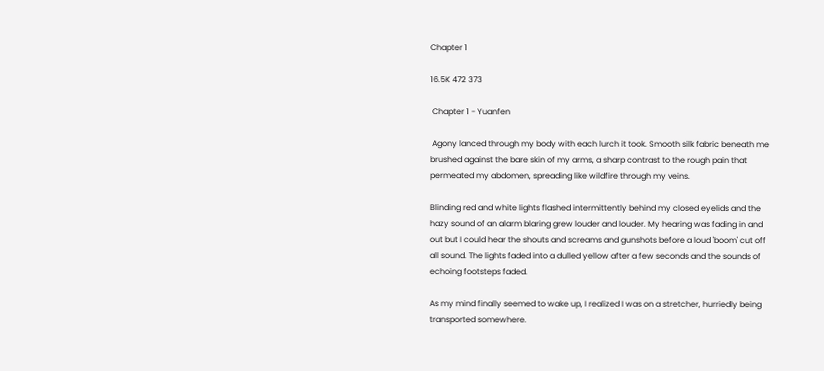Chapter 1

16.5K 472 373

 Chapter 1 - Yuanfen

 Agony lanced through my body with each lurch it took. Smooth silk fabric beneath me brushed against the bare skin of my arms, a sharp contrast to the rough pain that permeated my abdomen, spreading like wildfire through my veins.

Blinding red and white lights flashed intermittently behind my closed eyelids and the hazy sound of an alarm blaring grew louder and louder. My hearing was fading in and out but I could hear the shouts and screams and gunshots before a loud 'boom' cut off all sound. The lights faded into a dulled yellow after a few seconds and the sounds of echoing footsteps faded.

As my mind finally seemed to wake up, I realized I was on a stretcher, hurriedly being transported somewhere.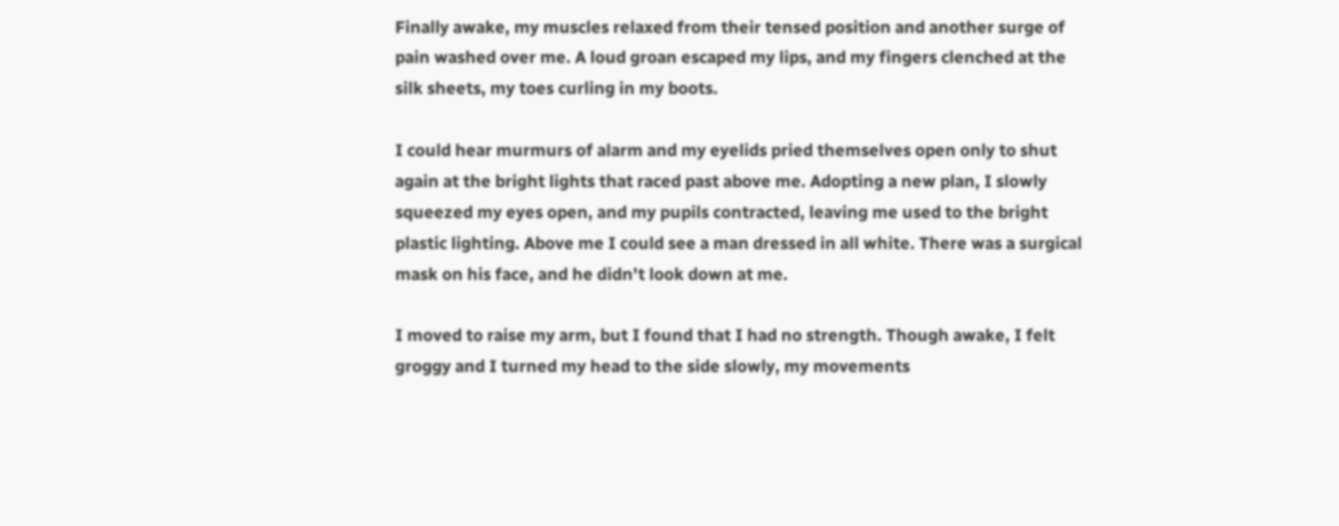Finally awake, my muscles relaxed from their tensed position and another surge of pain washed over me. A loud groan escaped my lips, and my fingers clenched at the silk sheets, my toes curling in my boots.

I could hear murmurs of alarm and my eyelids pried themselves open only to shut again at the bright lights that raced past above me. Adopting a new plan, I slowly squeezed my eyes open, and my pupils contracted, leaving me used to the bright plastic lighting. Above me I could see a man dressed in all white. There was a surgical mask on his face, and he didn't look down at me.

I moved to raise my arm, but I found that I had no strength. Though awake, I felt groggy and I turned my head to the side slowly, my movements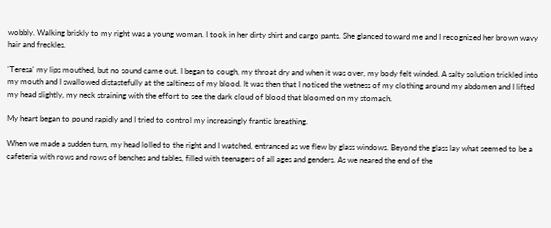wobbly. Walking briskly to my right was a young woman. I took in her dirty shirt and cargo pants. She glanced toward me and I recognized her brown wavy hair and freckles.

'Teresa' my lips mouthed, but no sound came out. I began to cough, my throat dry and when it was over, my body felt winded. A salty solution trickled into my mouth and I swallowed distastefully at the saltiness of my blood. It was then that I noticed the wetness of my clothing around my abdomen and I lifted my head slightly, my neck straining with the effort to see the dark cloud of blood that bloomed on my stomach.

My heart began to pound rapidly and I tried to control my increasingly frantic breathing.

When we made a sudden turn, my head lolled to the right and I watched, entranced as we flew by glass windows. Beyond the glass lay what seemed to be a cafeteria with rows and rows of benches and tables, filled with teenagers of all ages and genders. As we neared the end of the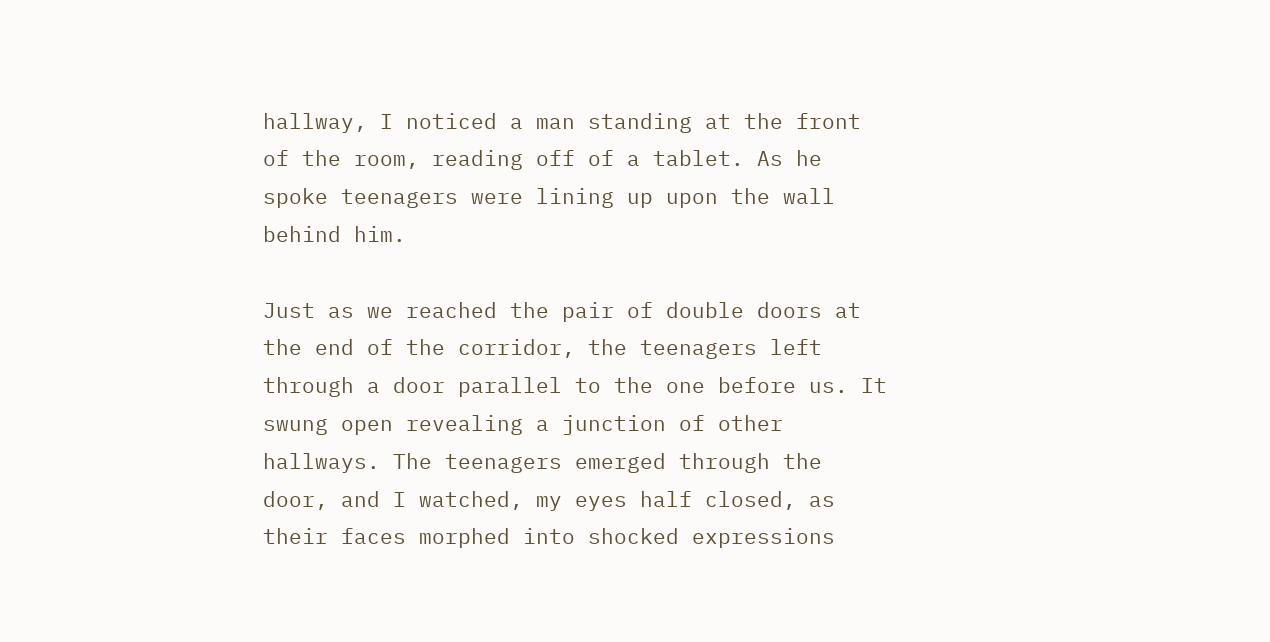hallway, I noticed a man standing at the front of the room, reading off of a tablet. As he spoke teenagers were lining up upon the wall behind him.

Just as we reached the pair of double doors at the end of the corridor, the teenagers left through a door parallel to the one before us. It swung open revealing a junction of other hallways. The teenagers emerged through the door, and I watched, my eyes half closed, as their faces morphed into shocked expressions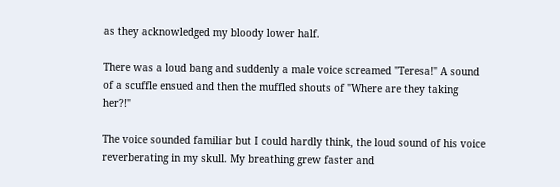as they acknowledged my bloody lower half.

There was a loud bang and suddenly a male voice screamed "Teresa!" A sound of a scuffle ensued and then the muffled shouts of "Where are they taking her?!"

The voice sounded familiar but I could hardly think, the loud sound of his voice reverberating in my skull. My breathing grew faster and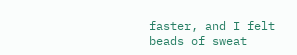faster, and I felt beads of sweat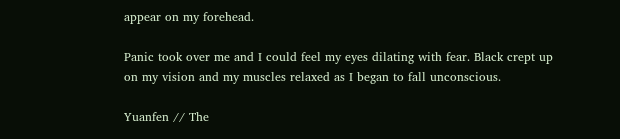appear on my forehead.

Panic took over me and I could feel my eyes dilating with fear. Black crept up on my vision and my muscles relaxed as I began to fall unconscious.

Yuanfen // The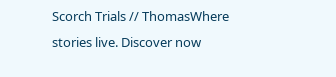Scorch Trials // ThomasWhere stories live. Discover now